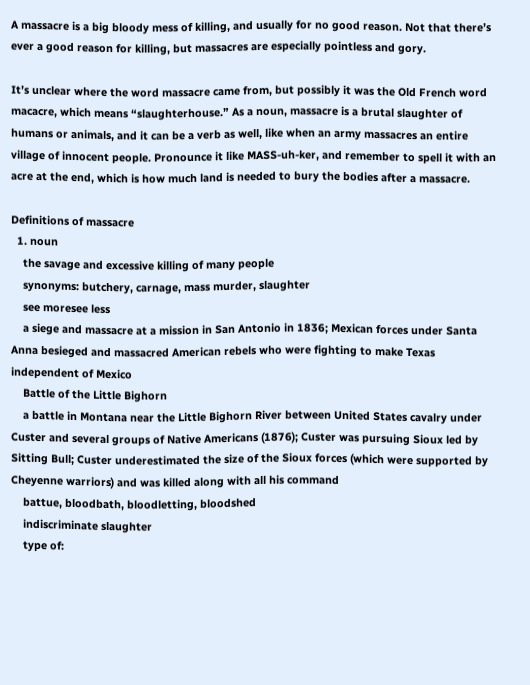A massacre is a big bloody mess of killing, and usually for no good reason. Not that there’s ever a good reason for killing, but massacres are especially pointless and gory.

It’s unclear where the word massacre came from, but possibly it was the Old French word macacre, which means “slaughterhouse.” As a noun, massacre is a brutal slaughter of humans or animals, and it can be a verb as well, like when an army massacres an entire village of innocent people. Pronounce it like MASS-uh-ker, and remember to spell it with an acre at the end, which is how much land is needed to bury the bodies after a massacre.

Definitions of massacre
  1. noun
    the savage and excessive killing of many people
    synonyms: butchery, carnage, mass murder, slaughter
    see moresee less
    a siege and massacre at a mission in San Antonio in 1836; Mexican forces under Santa Anna besieged and massacred American rebels who were fighting to make Texas independent of Mexico
    Battle of the Little Bighorn
    a battle in Montana near the Little Bighorn River between United States cavalry under Custer and several groups of Native Americans (1876); Custer was pursuing Sioux led by Sitting Bull; Custer underestimated the size of the Sioux forces (which were supported by Cheyenne warriors) and was killed along with all his command
    battue, bloodbath, bloodletting, bloodshed
    indiscriminate slaughter
    type of: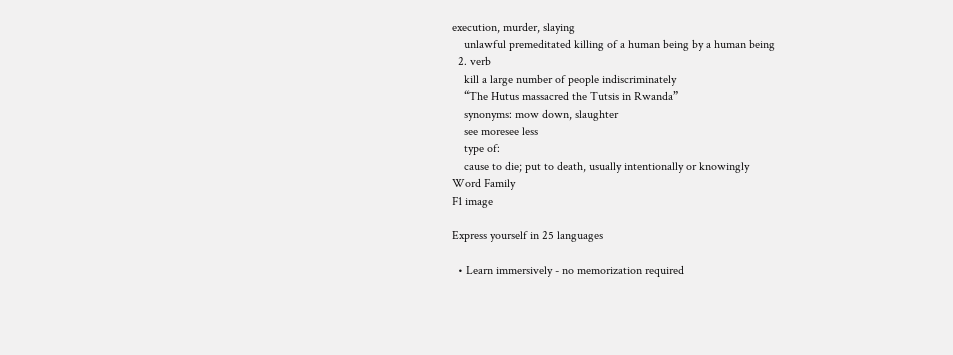execution, murder, slaying
    unlawful premeditated killing of a human being by a human being
  2. verb
    kill a large number of people indiscriminately
    “The Hutus massacred the Tutsis in Rwanda”
    synonyms: mow down, slaughter
    see moresee less
    type of:
    cause to die; put to death, usually intentionally or knowingly
Word Family
F1 image

Express yourself in 25 languages

  • Learn immersively - no memorization required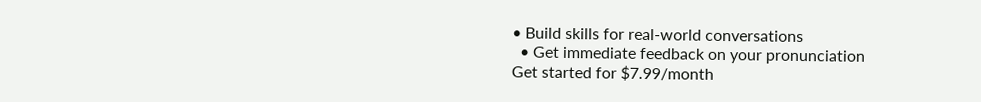• Build skills for real-world conversations
  • Get immediate feedback on your pronunciation
Get started for $7.99/month